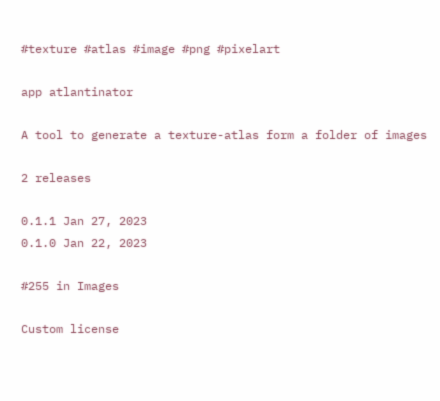#texture #atlas #image #png #pixelart

app atlantinator

A tool to generate a texture-atlas form a folder of images

2 releases

0.1.1 Jan 27, 2023
0.1.0 Jan 22, 2023

#255 in Images

Custom license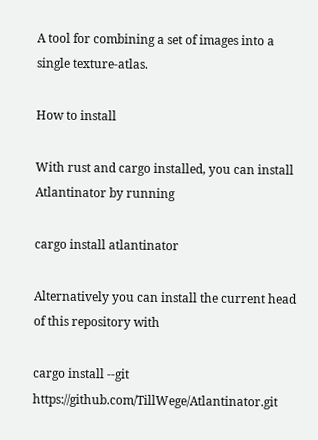A tool for combining a set of images into a single texture-atlas.

How to install

With rust and cargo installed, you can install Atlantinator by running

cargo install atlantinator

Alternatively you can install the current head of this repository with

cargo install --git https://github.com/TillWege/Atlantinator.git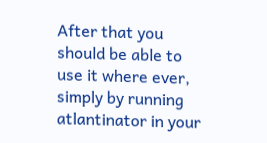After that you should be able to use it where ever, simply by running atlantinator in your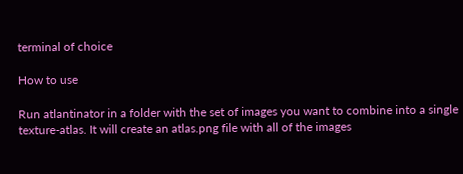terminal of choice

How to use

Run atlantinator in a folder with the set of images you want to combine into a single texture-atlas. It will create an atlas.png file with all of the images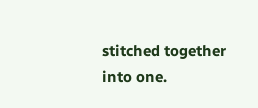stitched together into one.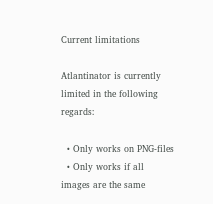Current limitations

Atlantinator is currently limited in the following regards:

  • Only works on PNG-files
  • Only works if all images are the same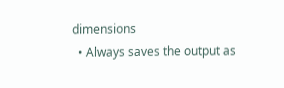dimensions
  • Always saves the output as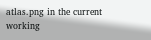atlas.png in the current working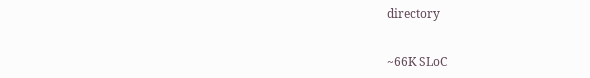directory


~66K SLoC